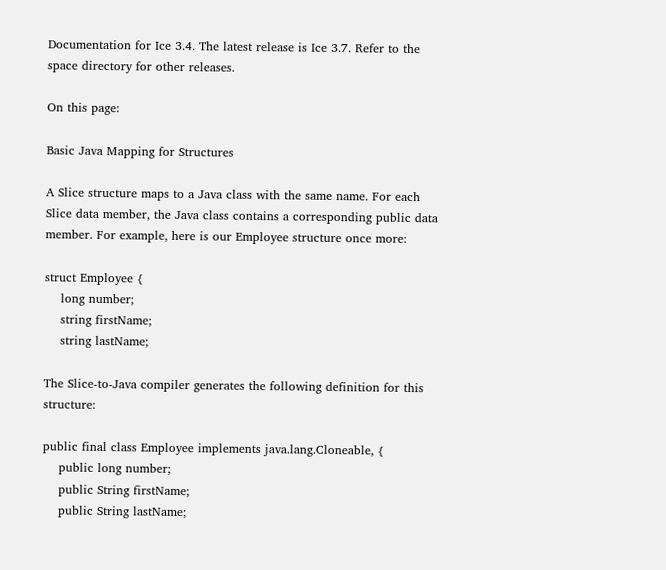Documentation for Ice 3.4. The latest release is Ice 3.7. Refer to the space directory for other releases.

On this page:

Basic Java Mapping for Structures

A Slice structure maps to a Java class with the same name. For each Slice data member, the Java class contains a corresponding public data member. For example, here is our Employee structure once more:

struct Employee {
    long number;
    string firstName;
    string lastName;

The Slice-to-Java compiler generates the following definition for this structure:

public final class Employee implements java.lang.Cloneable, {
    public long number;
    public String firstName;
    public String lastName;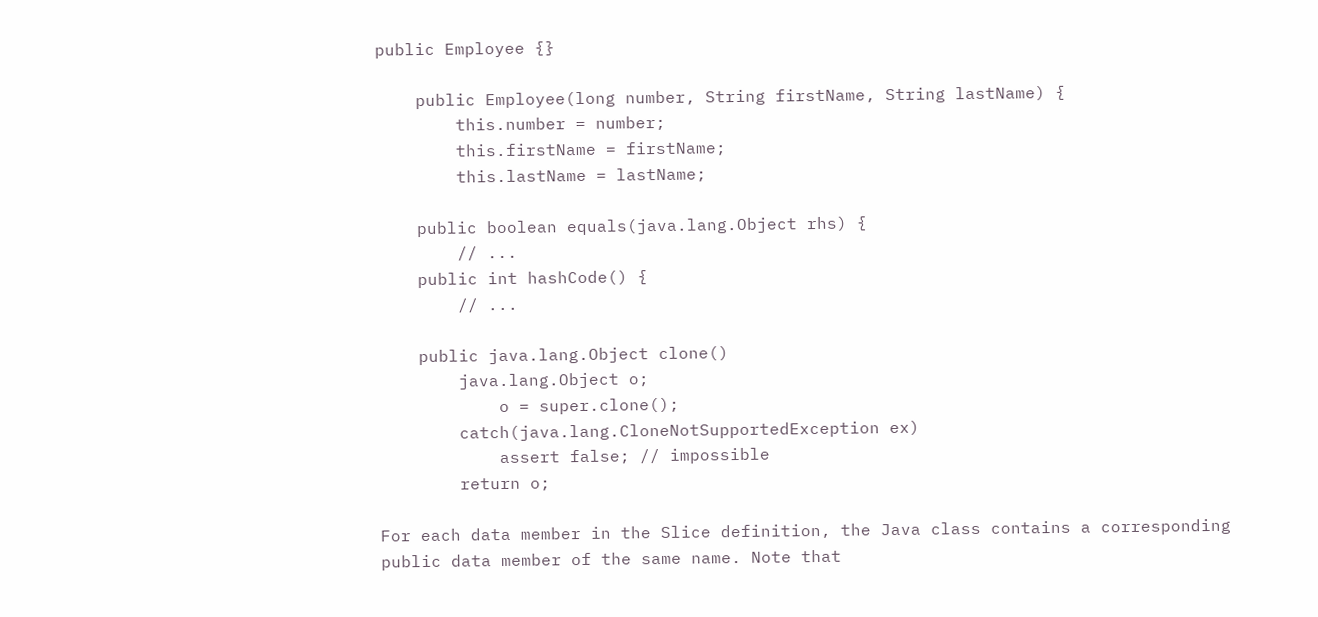public Employee {}

    public Employee(long number, String firstName, String lastName) {
        this.number = number;
        this.firstName = firstName;
        this.lastName = lastName;

    public boolean equals(java.lang.Object rhs) {
        // ...
    public int hashCode() {
        // ...

    public java.lang.Object clone()
        java.lang.Object o;
            o = super.clone();
        catch(java.lang.CloneNotSupportedException ex)
            assert false; // impossible
        return o;

For each data member in the Slice definition, the Java class contains a corresponding public data member of the same name. Note that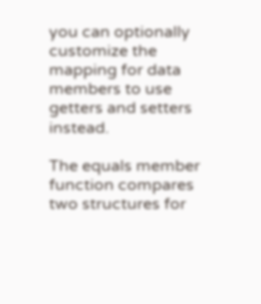you can optionally customize the mapping for data members to use getters and setters instead.

The equals member function compares two structures for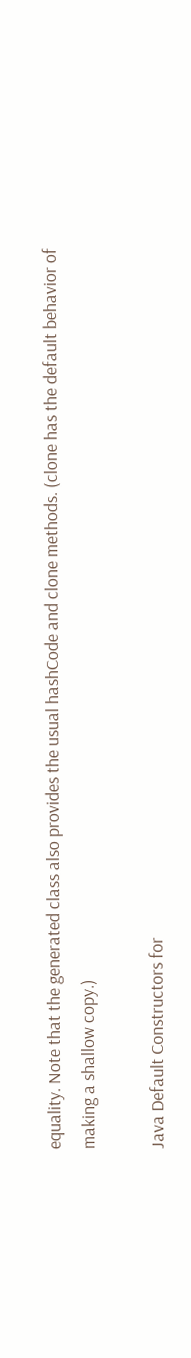equality. Note that the generated class also provides the usual hashCode and clone methods. (clone has the default behavior of making a shallow copy.)

Java Default Constructors for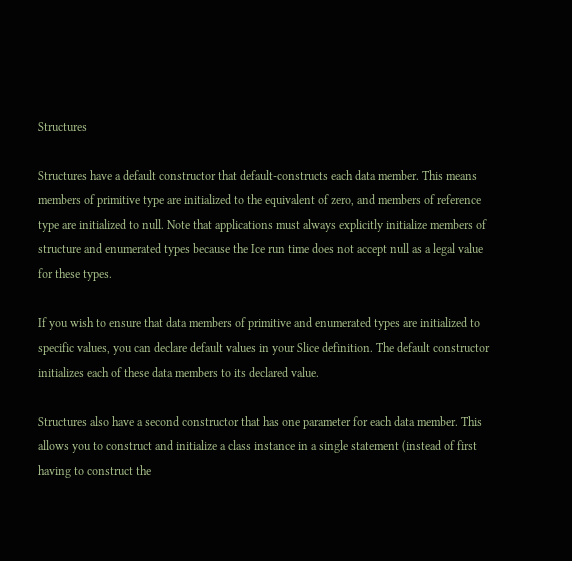Structures

Structures have a default constructor that default-constructs each data member. This means members of primitive type are initialized to the equivalent of zero, and members of reference type are initialized to null. Note that applications must always explicitly initialize members of structure and enumerated types because the Ice run time does not accept null as a legal value for these types.

If you wish to ensure that data members of primitive and enumerated types are initialized to specific values, you can declare default values in your Slice definition. The default constructor initializes each of these data members to its declared value.

Structures also have a second constructor that has one parameter for each data member. This allows you to construct and initialize a class instance in a single statement (instead of first having to construct the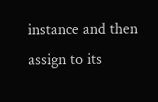instance and then assign to its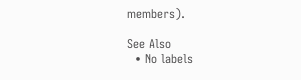members).

See Also
  • No labels